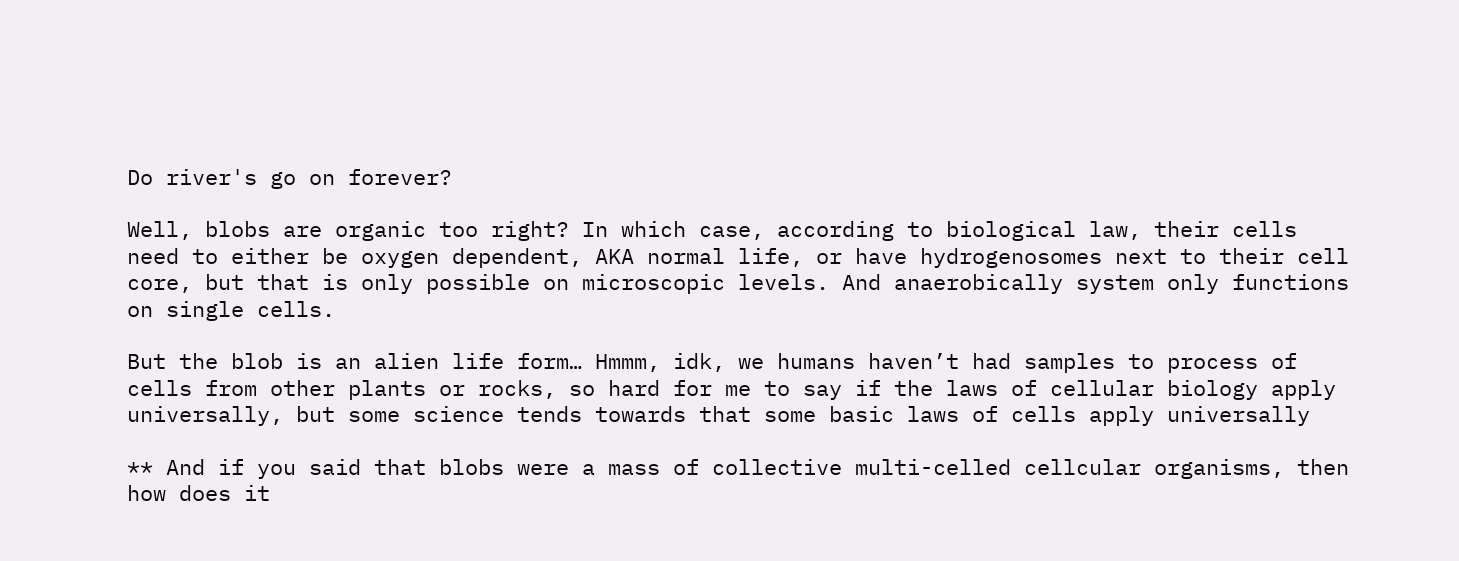Do river's go on forever?

Well, blobs are organic too right? In which case, according to biological law, their cells need to either be oxygen dependent, AKA normal life, or have hydrogenosomes next to their cell core, but that is only possible on microscopic levels. And anaerobically system only functions on single cells.

But the blob is an alien life form… Hmmm, idk, we humans haven’t had samples to process of cells from other plants or rocks, so hard for me to say if the laws of cellular biology apply universally, but some science tends towards that some basic laws of cells apply universally

** And if you said that blobs were a mass of collective multi-celled cellcular organisms, then how does it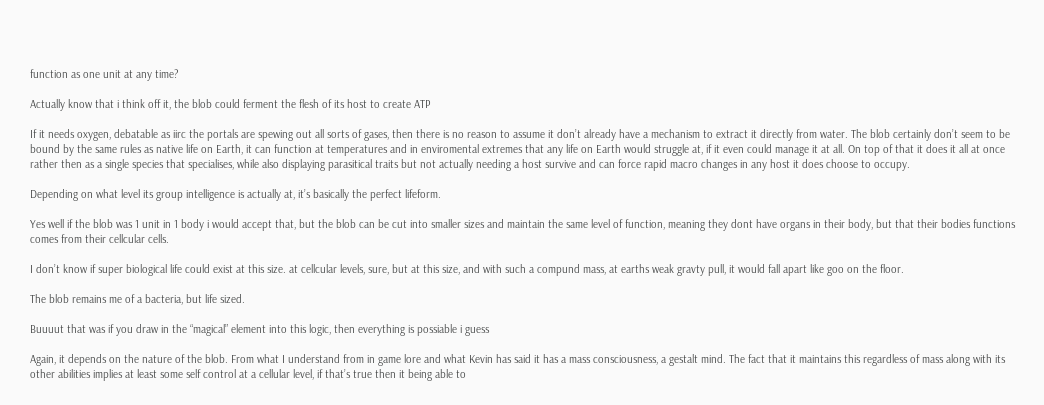function as one unit at any time?

Actually know that i think off it, the blob could ferment the flesh of its host to create ATP

If it needs oxygen, debatable as iirc the portals are spewing out all sorts of gases, then there is no reason to assume it don’t already have a mechanism to extract it directly from water. The blob certainly don’t seem to be bound by the same rules as native life on Earth, it can function at temperatures and in enviromental extremes that any life on Earth would struggle at, if it even could manage it at all. On top of that it does it all at once rather then as a single species that specialises, while also displaying parasitical traits but not actually needing a host survive and can force rapid macro changes in any host it does choose to occupy.

Depending on what level its group intelligence is actually at, it’s basically the perfect lifeform.

Yes well if the blob was 1 unit in 1 body i would accept that, but the blob can be cut into smaller sizes and maintain the same level of function, meaning they dont have organs in their body, but that their bodies functions comes from their cellcular cells.

I don’t know if super biological life could exist at this size. at cellcular levels, sure, but at this size, and with such a compund mass, at earths weak gravty pull, it would fall apart like goo on the floor.

The blob remains me of a bacteria, but life sized.

Buuuut that was if you draw in the “magical” element into this logic, then everything is possiable i guess

Again, it depends on the nature of the blob. From what I understand from in game lore and what Kevin has said it has a mass consciousness, a gestalt mind. The fact that it maintains this regardless of mass along with its other abilities implies at least some self control at a cellular level, if that’s true then it being able to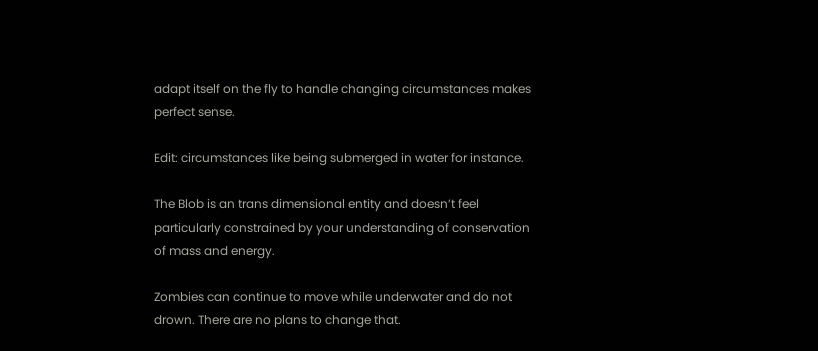adapt itself on the fly to handle changing circumstances makes perfect sense.

Edit: circumstances like being submerged in water for instance.

The Blob is an trans dimensional entity and doesn’t feel particularly constrained by your understanding of conservation of mass and energy.

Zombies can continue to move while underwater and do not drown. There are no plans to change that.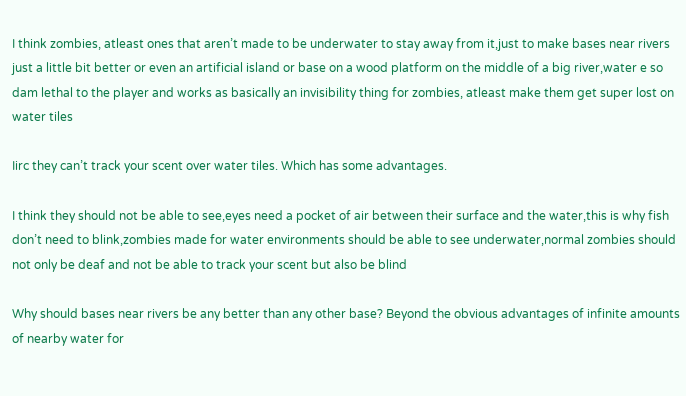I think zombies, atleast ones that aren’t made to be underwater to stay away from it,just to make bases near rivers just a little bit better or even an artificial island or base on a wood platform on the middle of a big river,water e so dam lethal to the player and works as basically an invisibility thing for zombies, atleast make them get super lost on water tiles

Iirc they can’t track your scent over water tiles. Which has some advantages.

I think they should not be able to see,eyes need a pocket of air between their surface and the water,this is why fish don’t need to blink,zombies made for water environments should be able to see underwater,normal zombies should not only be deaf and not be able to track your scent but also be blind

Why should bases near rivers be any better than any other base? Beyond the obvious advantages of infinite amounts of nearby water for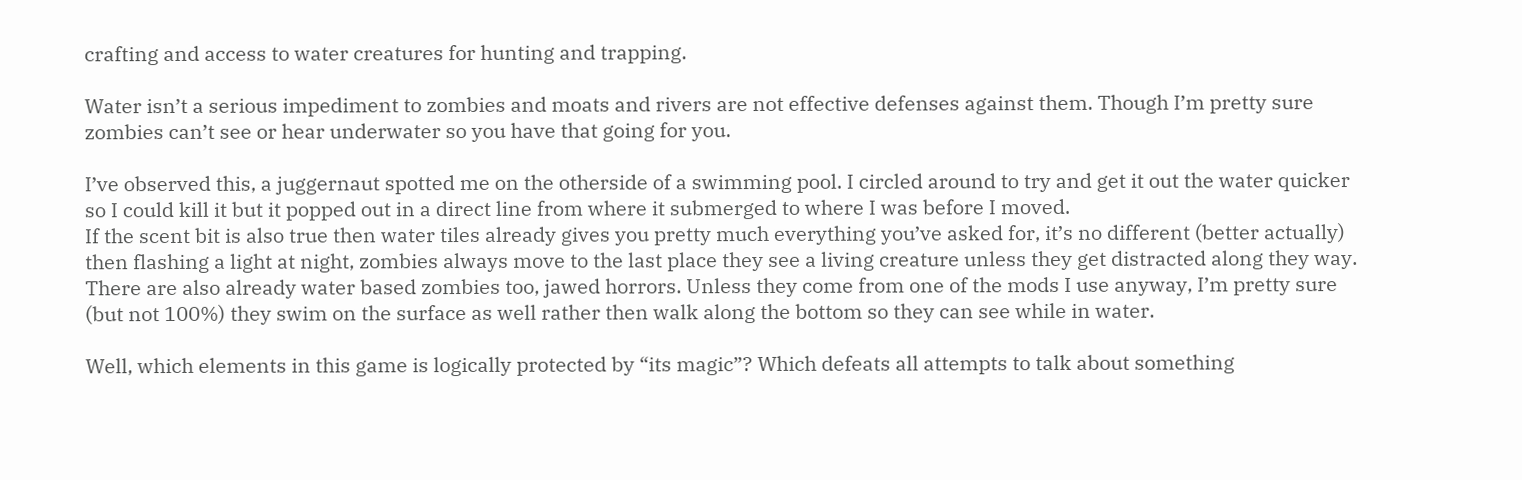crafting and access to water creatures for hunting and trapping.

Water isn’t a serious impediment to zombies and moats and rivers are not effective defenses against them. Though I’m pretty sure zombies can’t see or hear underwater so you have that going for you.

I’ve observed this, a juggernaut spotted me on the otherside of a swimming pool. I circled around to try and get it out the water quicker so I could kill it but it popped out in a direct line from where it submerged to where I was before I moved.
If the scent bit is also true then water tiles already gives you pretty much everything you’ve asked for, it’s no different (better actually) then flashing a light at night, zombies always move to the last place they see a living creature unless they get distracted along they way. There are also already water based zombies too, jawed horrors. Unless they come from one of the mods I use anyway, I’m pretty sure (but not 100%) they swim on the surface as well rather then walk along the bottom so they can see while in water.

Well, which elements in this game is logically protected by “its magic”? Which defeats all attempts to talk about something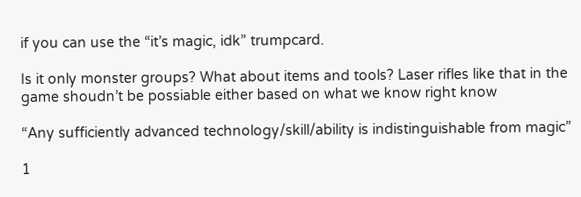if you can use the “it’s magic, idk” trumpcard.

Is it only monster groups? What about items and tools? Laser rifles like that in the game shoudn’t be possiable either based on what we know right know

“Any sufficiently advanced technology/skill/ability is indistinguishable from magic”

1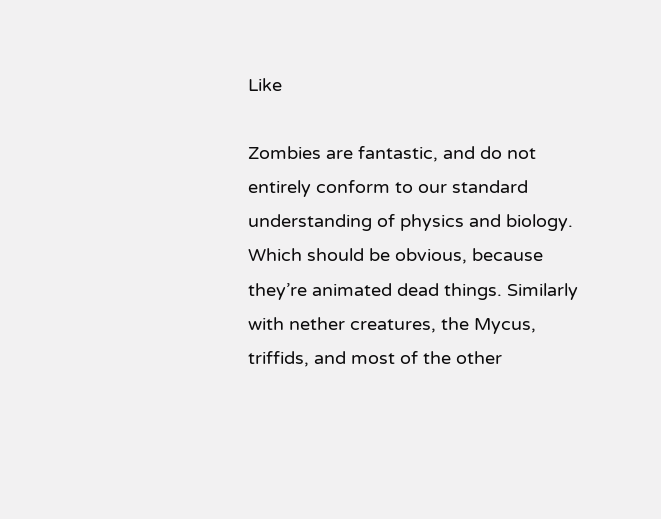Like

Zombies are fantastic, and do not entirely conform to our standard understanding of physics and biology. Which should be obvious, because they’re animated dead things. Similarly with nether creatures, the Mycus, triffids, and most of the other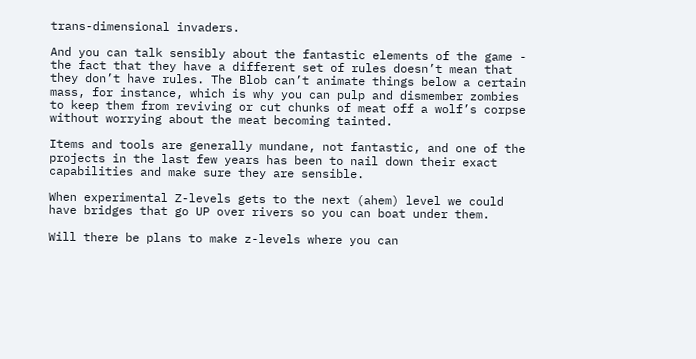trans-dimensional invaders.

And you can talk sensibly about the fantastic elements of the game - the fact that they have a different set of rules doesn’t mean that they don’t have rules. The Blob can’t animate things below a certain mass, for instance, which is why you can pulp and dismember zombies to keep them from reviving or cut chunks of meat off a wolf’s corpse without worrying about the meat becoming tainted.

Items and tools are generally mundane, not fantastic, and one of the projects in the last few years has been to nail down their exact capabilities and make sure they are sensible.

When experimental Z-levels gets to the next (ahem) level we could have bridges that go UP over rivers so you can boat under them.

Will there be plans to make z-levels where you can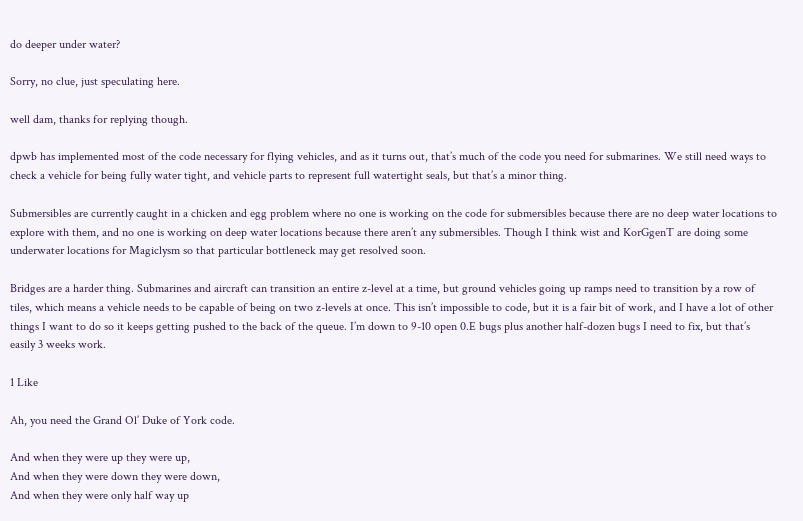do deeper under water?

Sorry, no clue, just speculating here.

well dam, thanks for replying though.

dpwb has implemented most of the code necessary for flying vehicles, and as it turns out, that’s much of the code you need for submarines. We still need ways to check a vehicle for being fully water tight, and vehicle parts to represent full watertight seals, but that’s a minor thing.

Submersibles are currently caught in a chicken and egg problem where no one is working on the code for submersibles because there are no deep water locations to explore with them, and no one is working on deep water locations because there aren’t any submersibles. Though I think wist and KorGgenT are doing some underwater locations for Magiclysm so that particular bottleneck may get resolved soon.

Bridges are a harder thing. Submarines and aircraft can transition an entire z-level at a time, but ground vehicles going up ramps need to transition by a row of tiles, which means a vehicle needs to be capable of being on two z-levels at once. This isn’t impossible to code, but it is a fair bit of work, and I have a lot of other things I want to do so it keeps getting pushed to the back of the queue. I’m down to 9-10 open 0.E bugs plus another half-dozen bugs I need to fix, but that’s easily 3 weeks work.

1 Like

Ah, you need the Grand Ol’ Duke of York code.

And when they were up they were up,
And when they were down they were down,
And when they were only half way up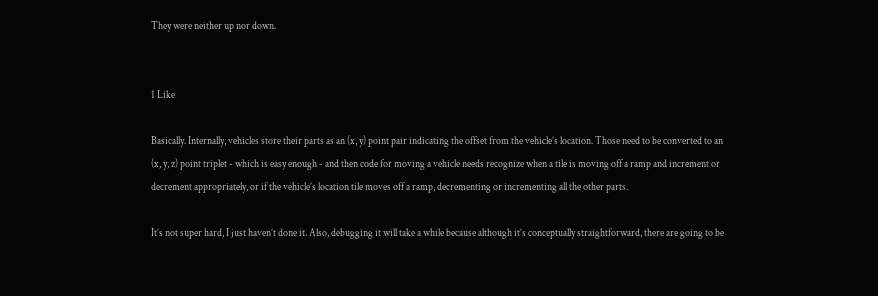They were neither up nor down.


1 Like

Basically. Internally, vehicles store their parts as an (x, y) point pair indicating the offset from the vehicle’s location. Those need to be converted to an (x, y, z) point triplet - which is easy enough - and then code for moving a vehicle needs recognize when a tile is moving off a ramp and increment or decrement appropriately, or if the vehicle’s location tile moves off a ramp, decrementing or incrementing all the other parts.

It’s not super hard, I just haven’t done it. Also, debugging it will take a while because although it’s conceptually straightforward, there are going to be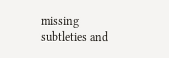missing subtleties and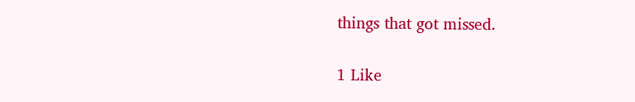things that got missed.

1 Like